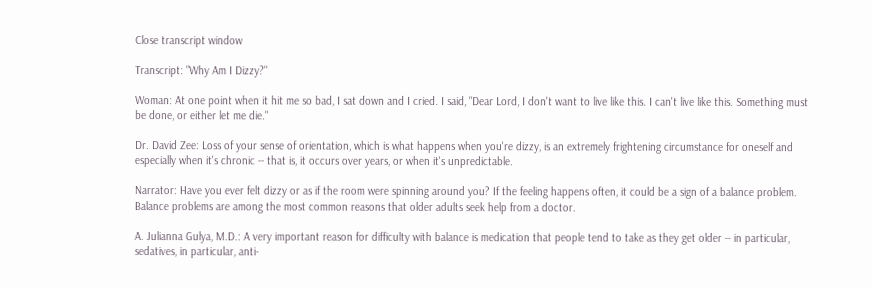Close transcript window

Transcript: "Why Am I Dizzy?"

Woman: At one point when it hit me so bad, I sat down and I cried. I said, "Dear Lord, I don't want to live like this. I can't live like this. Something must be done, or either let me die."

Dr. David Zee: Loss of your sense of orientation, which is what happens when you're dizzy, is an extremely frightening circumstance for oneself and especially when it's chronic -- that is, it occurs over years, or when it's unpredictable.

Narrator: Have you ever felt dizzy or as if the room were spinning around you? If the feeling happens often, it could be a sign of a balance problem. Balance problems are among the most common reasons that older adults seek help from a doctor.

A. Julianna Gulya, M.D.: A very important reason for difficulty with balance is medication that people tend to take as they get older -- in particular, sedatives, in particular, anti-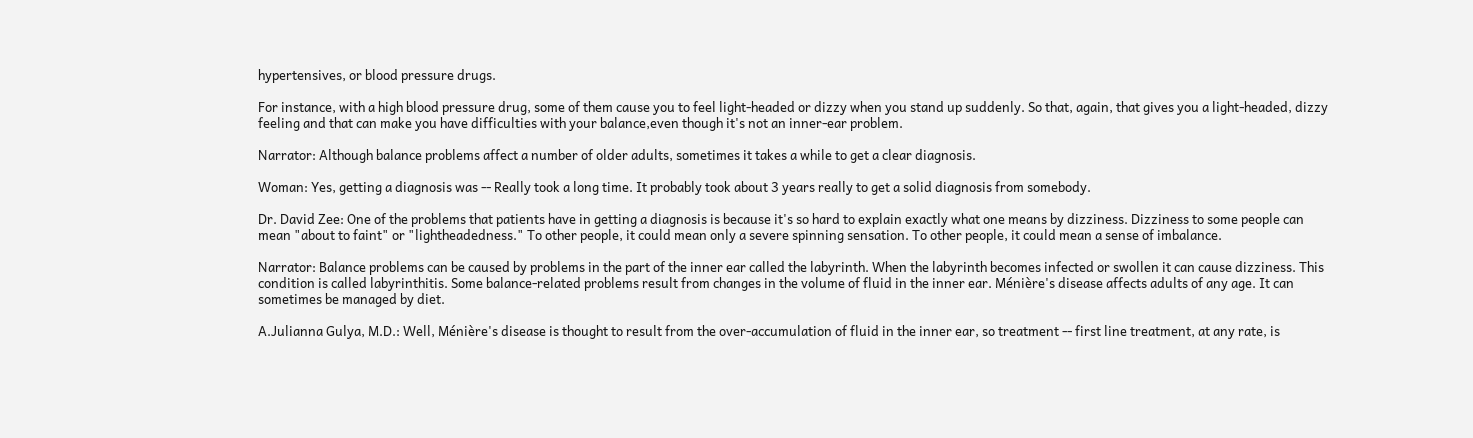hypertensives, or blood pressure drugs.

For instance, with a high blood pressure drug, some of them cause you to feel light-headed or dizzy when you stand up suddenly. So that, again, that gives you a light-headed, dizzy feeling and that can make you have difficulties with your balance,even though it's not an inner-ear problem.

Narrator: Although balance problems affect a number of older adults, sometimes it takes a while to get a clear diagnosis.

Woman: Yes, getting a diagnosis was -- Really took a long time. It probably took about 3 years really to get a solid diagnosis from somebody.

Dr. David Zee: One of the problems that patients have in getting a diagnosis is because it's so hard to explain exactly what one means by dizziness. Dizziness to some people can mean "about to faint" or "lightheadedness." To other people, it could mean only a severe spinning sensation. To other people, it could mean a sense of imbalance.

Narrator: Balance problems can be caused by problems in the part of the inner ear called the labyrinth. When the labyrinth becomes infected or swollen it can cause dizziness. This condition is called labyrinthitis. Some balance-related problems result from changes in the volume of fluid in the inner ear. Ménière's disease affects adults of any age. It can sometimes be managed by diet.

A.Julianna Gulya, M.D.: Well, Ménière's disease is thought to result from the over-accumulation of fluid in the inner ear, so treatment -- first line treatment, at any rate, is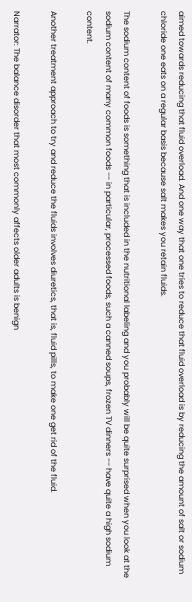aimed towards reducing that fluid overload. And one way that one tries to reduce that fluid overload is by reducing the amount of salt or sodium chloride one eats on a regular basis because salt makes you retain fluids.

The sodium content of foods is something that is included in the nutritional labeling and you probably will be quite surprised when you look at the sodium content of many common foods -- in particular, processed foods, such a canned soups, frozen TV dinners -- have quite a high sodium content.

Another treatment approach to try and reduce the fluids involves diuretics, that is, fluid pills, to make one get rid of the fluid.

Narrator: The balance disorder that most commonly affects older adults is benign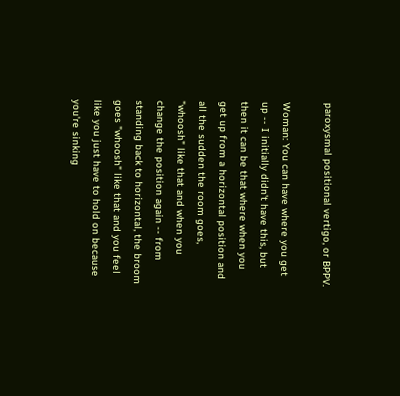paroxysmal positional vertigo, or BPPV.

Woman: You can have where you get up -- I initially didn't have this, but then it can be that where when you get up from a horizontal position and all the sudden the room goes, "whoosh" like that and when you change the position again -- from standing back to horizontal, the broom goes "whoosh" like that and you feel like you just have to hold on because you're sinking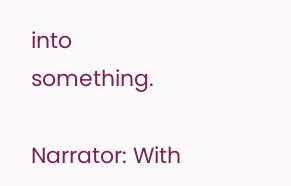into something.

Narrator: With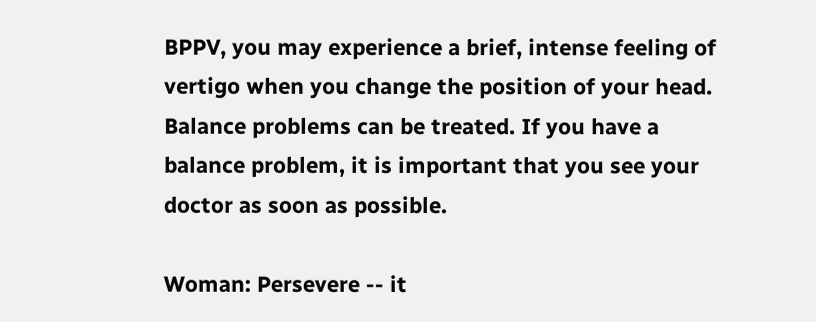BPPV, you may experience a brief, intense feeling of vertigo when you change the position of your head. Balance problems can be treated. If you have a balance problem, it is important that you see your doctor as soon as possible.

Woman: Persevere -- it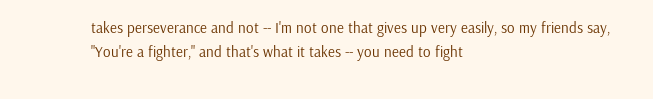takes perseverance and not -- I'm not one that gives up very easily, so my friends say, "You're a fighter," and that's what it takes -- you need to fight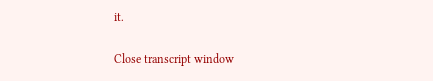it.

Close transcript window